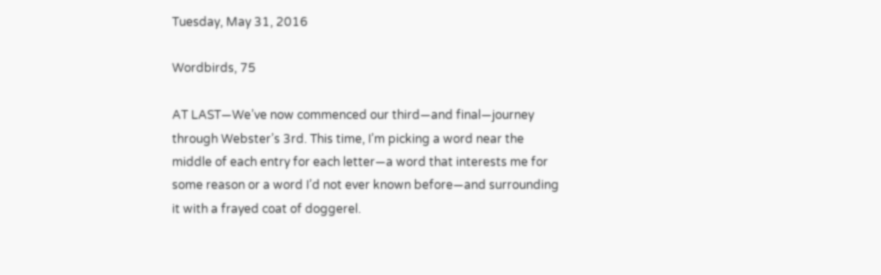Tuesday, May 31, 2016

Wordbirds, 75

AT LAST—We’ve now commenced our third—and final—journey through Webster’s 3rd. This time, I’m picking a word near the middle of each entry for each letter—a word that interests me for some reason or a word I’d not ever known before—and surrounding it with a frayed coat of doggerel.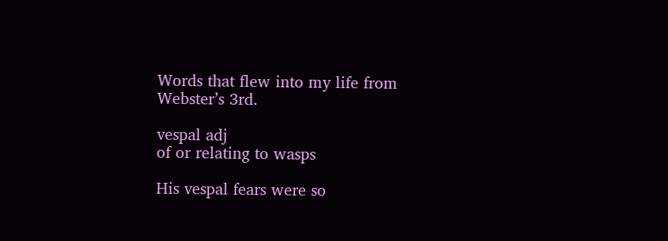Words that flew into my life from Webster’s 3rd.

vespal adj
of or relating to wasps

His vespal fears were so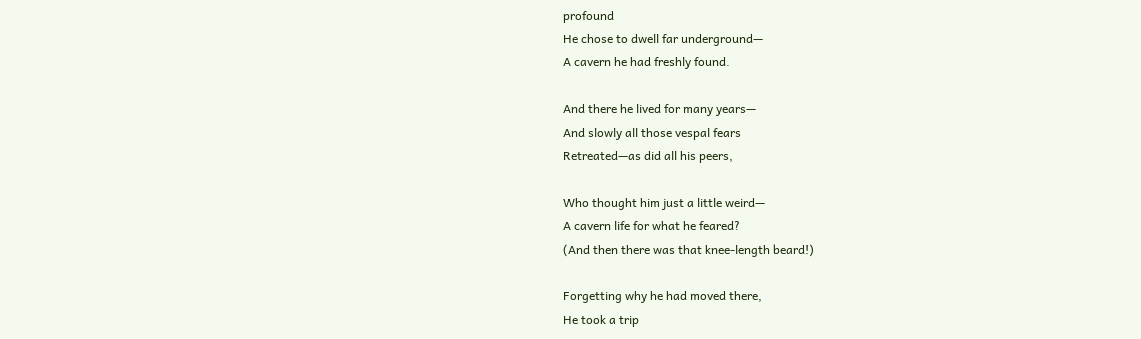profound
He chose to dwell far underground—
A cavern he had freshly found.

And there he lived for many years—
And slowly all those vespal fears
Retreated—as did all his peers,

Who thought him just a little weird—
A cavern life for what he feared?
(And then there was that knee-length beard!)

Forgetting why he had moved there,
He took a trip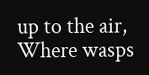up to the air,
Where wasps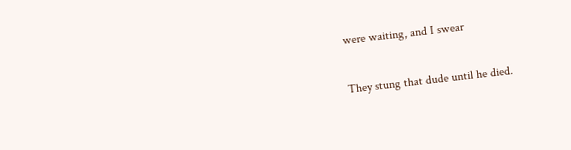were waiting, and I swear

They stung that dude until he died.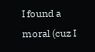I found a moral (cuz I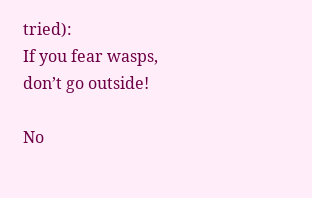tried):
If you fear wasps, don’t go outside!

No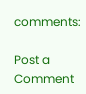comments:

Post a Comment